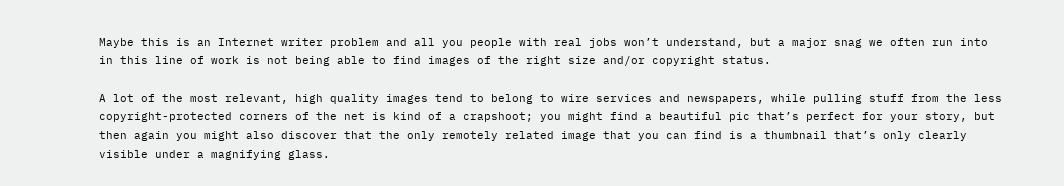Maybe this is an Internet writer problem and all you people with real jobs won’t understand, but a major snag we often run into in this line of work is not being able to find images of the right size and/or copyright status.

A lot of the most relevant, high quality images tend to belong to wire services and newspapers, while pulling stuff from the less copyright-protected corners of the net is kind of a crapshoot; you might find a beautiful pic that’s perfect for your story, but then again you might also discover that the only remotely related image that you can find is a thumbnail that’s only clearly visible under a magnifying glass.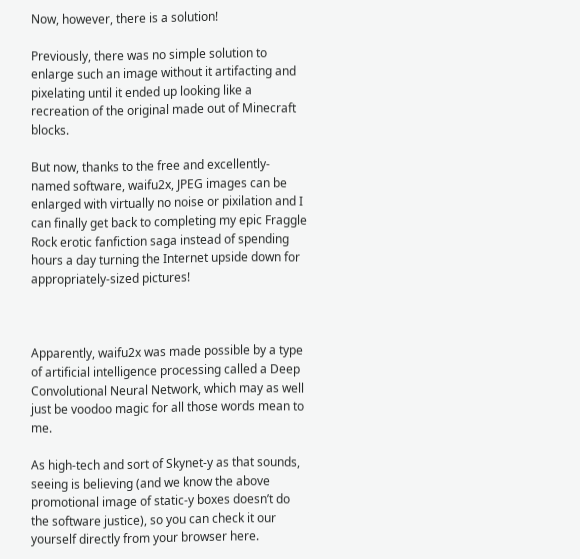Now, however, there is a solution!

Previously, there was no simple solution to enlarge such an image without it artifacting and pixelating until it ended up looking like a recreation of the original made out of Minecraft blocks.

But now, thanks to the free and excellently-named software, waifu2x, JPEG images can be enlarged with virtually no noise or pixilation and I can finally get back to completing my epic Fraggle Rock erotic fanfiction saga instead of spending hours a day turning the Internet upside down for appropriately-sized pictures!



Apparently, waifu2x was made possible by a type of artificial intelligence processing called a Deep Convolutional Neural Network, which may as well just be voodoo magic for all those words mean to me.

As high-tech and sort of Skynet-y as that sounds, seeing is believing (and we know the above promotional image of static-y boxes doesn’t do the software justice), so you can check it our yourself directly from your browser here.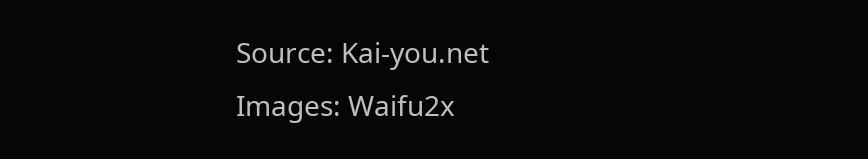Source: Kai-you.net
Images: Waifu2x